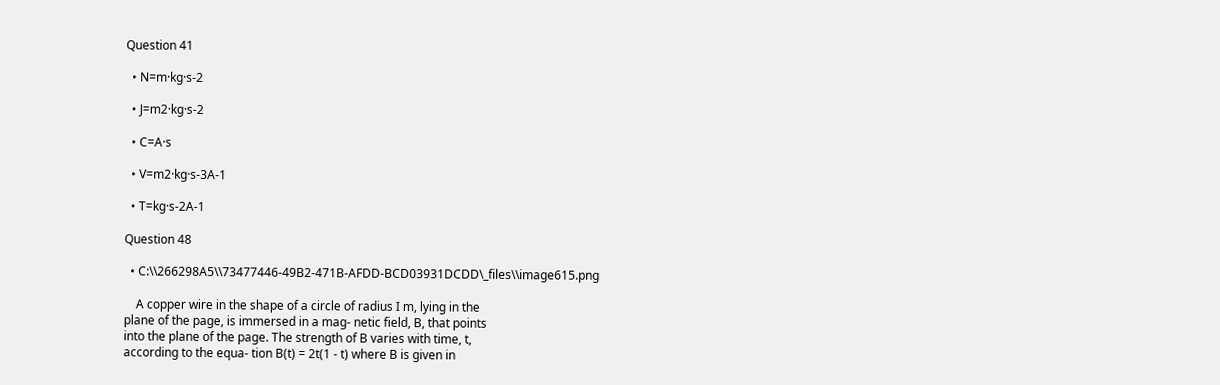Question 41

  • N=m·kg·s-2

  • J=m2·kg·s-2

  • C=A·s

  • V=m2·kg·s-3A-1

  • T=kg·s-2A-1

Question 48

  • C:\\266298A5\\73477446-49B2-471B-AFDD-BCD03931DCDD\_files\\image615.png

    A copper wire in the shape of a circle of radius I m, lying in the
plane of the page, is immersed in a mag- netic field, B, that points
into the plane of the page. The strength of B varies with time, t,
according to the equa- tion B(t) = 2t(1 - t) where B is given in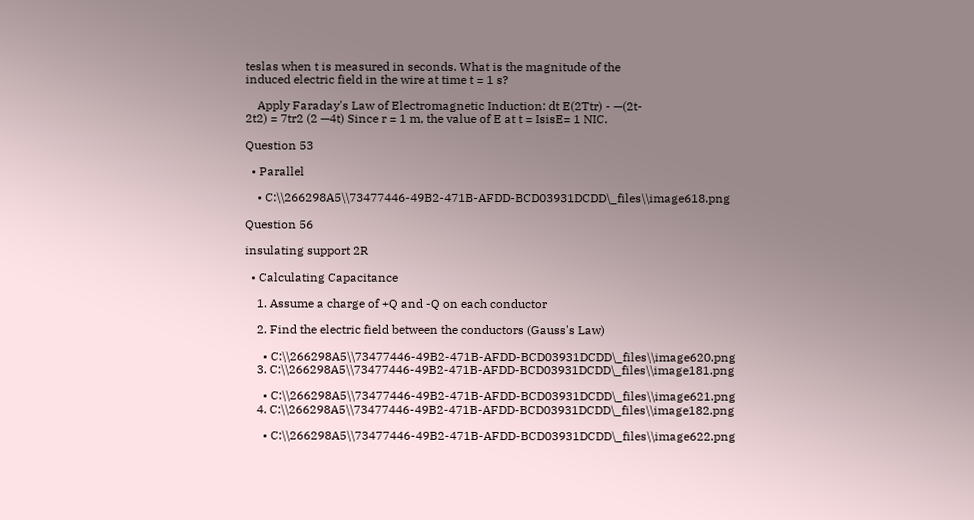teslas when t is measured in seconds. What is the magnitude of the
induced electric field in the wire at time t = 1 s?

    Apply Faraday's Law of Electromagnetic Induction: dt E(2Ttr) - —(2t-
2t2) = 7tr2 (2 —4t) Since r = 1 m, the value of E at t = IsisE= 1 NIC.

Question 53

  • Parallel

    • C:\\266298A5\\73477446-49B2-471B-AFDD-BCD03931DCDD\_files\\image618.png

Question 56

insulating support 2R

  • Calculating Capacitance

    1. Assume a charge of +Q and -Q on each conductor

    2. Find the electric field between the conductors (Gauss's Law)

      • C:\\266298A5\\73477446-49B2-471B-AFDD-BCD03931DCDD\_files\\image620.png
    3. C:\\266298A5\\73477446-49B2-471B-AFDD-BCD03931DCDD\_files\\image181.png

      • C:\\266298A5\\73477446-49B2-471B-AFDD-BCD03931DCDD\_files\\image621.png
    4. C:\\266298A5\\73477446-49B2-471B-AFDD-BCD03931DCDD\_files\\image182.png

      • C:\\266298A5\\73477446-49B2-471B-AFDD-BCD03931DCDD\_files\\image622.png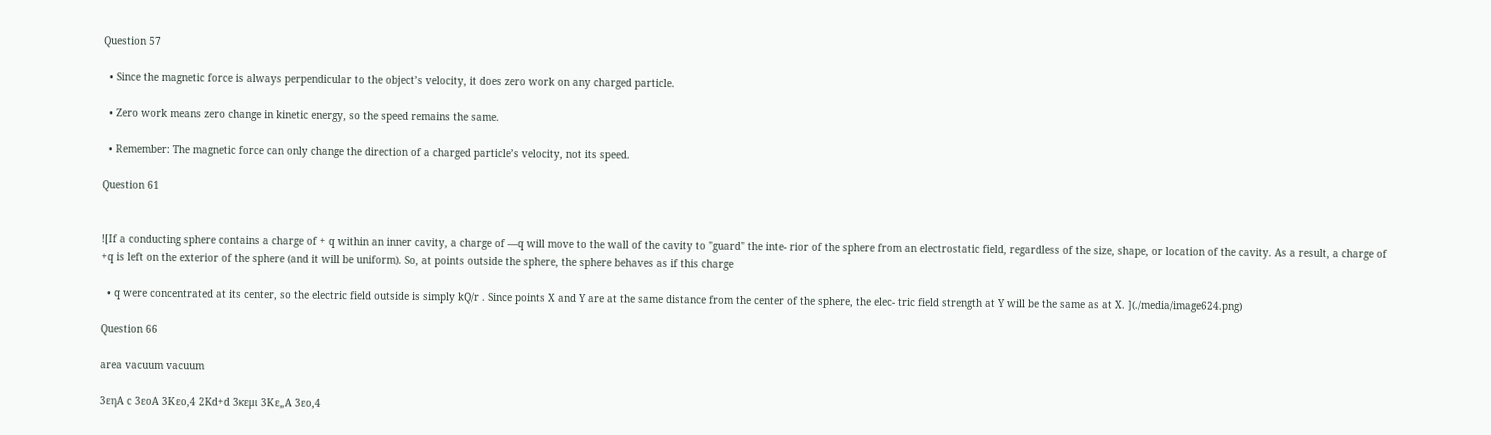Question 57

  • Since the magnetic force is always perpendicular to the object’s velocity, it does zero work on any charged particle.

  • Zero work means zero change in kinetic energy, so the speed remains the same.

  • Remember: The magnetic force can only change the direction of a charged particle’s velocity, not its speed.

Question 61


![If a conducting sphere contains a charge of + q within an inner cavity, a charge of —q will move to the wall of the cavity to "guard" the inte- rior of the sphere from an electrostatic field, regardless of the size, shape, or location of the cavity. As a result, a charge of +q is left on the exterior of the sphere (and it will be uniform). So, at points outside the sphere, the sphere behaves as if this charge

  • q were concentrated at its center, so the electric field outside is simply kQ/r . Since points X and Y are at the same distance from the center of the sphere, the elec- tric field strength at Y will be the same as at X. ](./media/image624.png)

Question 66

area vacuum vacuum

3εηΑ c 3εοΑ 3Κεο,4 2Kd+d 3κεμι 3Κε„Α 3εο,4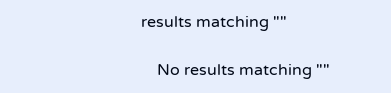results matching ""

    No results matching ""